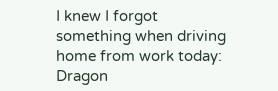I knew I forgot something when driving home from work today:
Dragon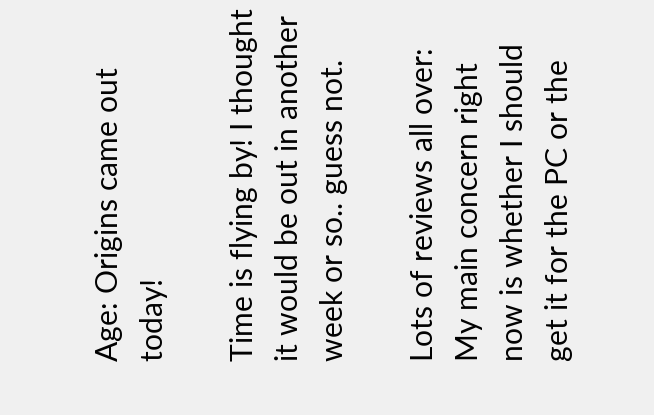Age: Origins came out today!

Time is flying by! I thought it would be out in another week or so.. guess not.

Lots of reviews all over:
My main concern right now is whether I should get it for the PC or the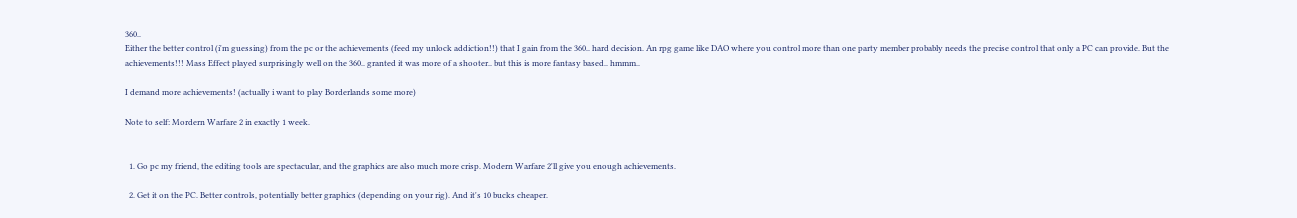360..
Either the better control (i'm guessing) from the pc or the achievements (feed my unlock addiction!!) that I gain from the 360.. hard decision. An rpg game like DAO where you control more than one party member probably needs the precise control that only a PC can provide. But the achievements!!! Mass Effect played surprisingly well on the 360.. granted it was more of a shooter.. but this is more fantasy based.. hmmm..

I demand more achievements! (actually i want to play Borderlands some more)

Note to self: Mordern Warfare 2 in exactly 1 week.


  1. Go pc my friend, the editing tools are spectacular, and the graphics are also much more crisp. Modern Warfare 2'll give you enough achievements.

  2. Get it on the PC. Better controls, potentially better graphics (depending on your rig). And it's 10 bucks cheaper.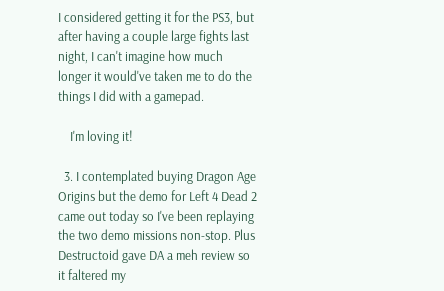I considered getting it for the PS3, but after having a couple large fights last night, I can't imagine how much longer it would've taken me to do the things I did with a gamepad.

    I'm loving it!

  3. I contemplated buying Dragon Age Origins but the demo for Left 4 Dead 2 came out today so I've been replaying the two demo missions non-stop. Plus Destructoid gave DA a meh review so it faltered my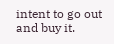intent to go out and buy it.